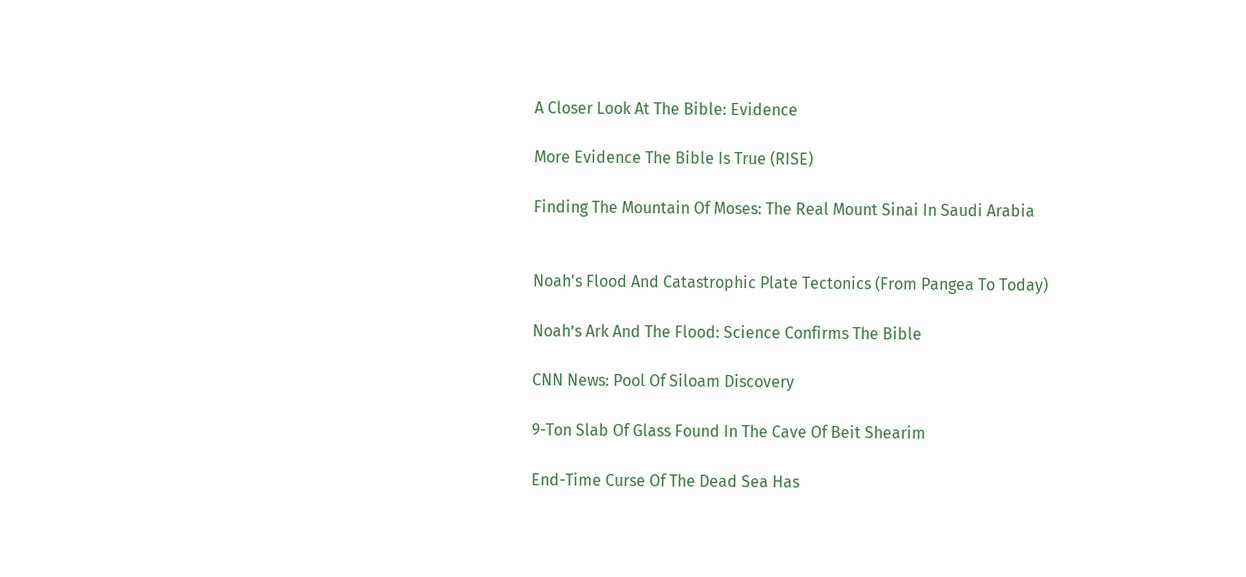A Closer Look At The Bible: Evidence

More Evidence The Bible Is True (RISE)

Finding The Mountain Of Moses: The Real Mount Sinai In Saudi Arabia


Noah's Flood And Catastrophic Plate Tectonics (From Pangea To Today)

Noah’s Ark And The Flood: Science Confirms The Bible

CNN News: Pool Of Siloam Discovery

9-Ton Slab Of Glass Found In The Cave Of Beit Shearim

End-Time Curse Of The Dead Sea Has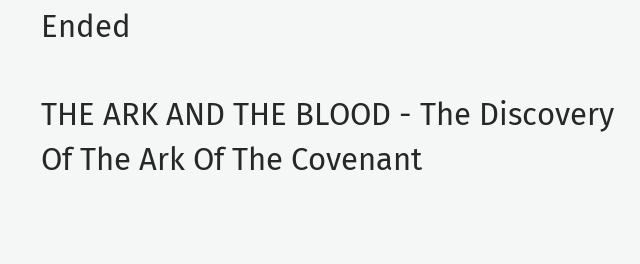Ended

THE ARK AND THE BLOOD - The Discovery Of The Ark Of The Covenant